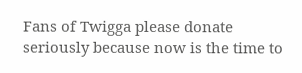Fans of Twigga please donate seriously because now is the time to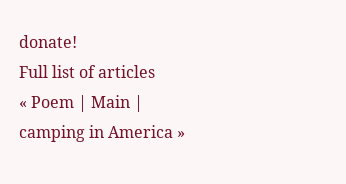donate!
Full list of articles
« Poem | Main | camping in America »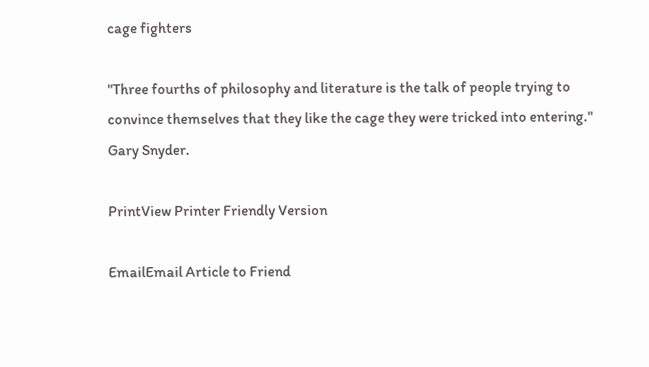cage fighters

"Three fourths of philosophy and literature is the talk of people trying to convince themselves that they like the cage they were tricked into entering." Gary Snyder.

PrintView Printer Friendly Version

EmailEmail Article to Friend